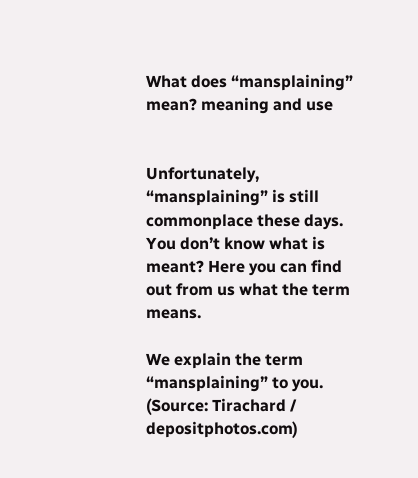What does “mansplaining” mean? meaning and use


Unfortunately, “mansplaining” is still commonplace these days. You don’t know what is meant? Here you can find out from us what the term means.

We explain the term “mansplaining” to you. (Source: Tirachard / depositphotos.com)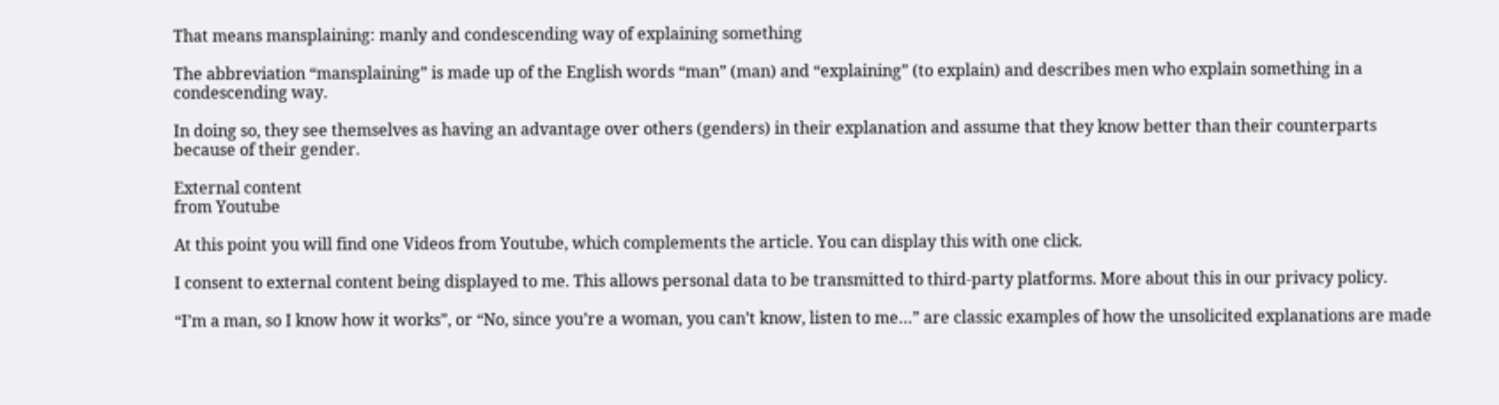That means mansplaining: manly and condescending way of explaining something

The abbreviation “mansplaining” is made up of the English words “man” (man) and “explaining” (to explain) and describes men who explain something in a condescending way.

In doing so, they see themselves as having an advantage over others (genders) in their explanation and assume that they know better than their counterparts because of their gender.

External content
from Youtube

At this point you will find one Videos from Youtube, which complements the article. You can display this with one click.

I consent to external content being displayed to me. This allows personal data to be transmitted to third-party platforms. More about this in our privacy policy.

“I’m a man, so I know how it works”, or “No, since you’re a woman, you can’t know, listen to me…” are classic examples of how the unsolicited explanations are made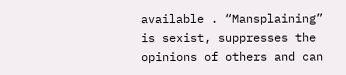available . “Mansplaining” is sexist, suppresses the opinions of others and can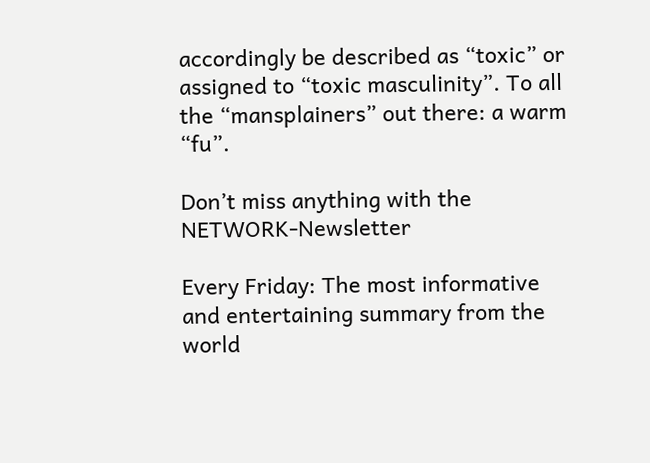accordingly be described as “toxic” or assigned to “toxic masculinity”. To all the “mansplainers” out there: a warm “fu”.

Don’t miss anything with the NETWORK-Newsletter

Every Friday: The most informative and entertaining summary from the world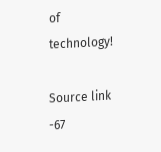of technology!

Source link -67